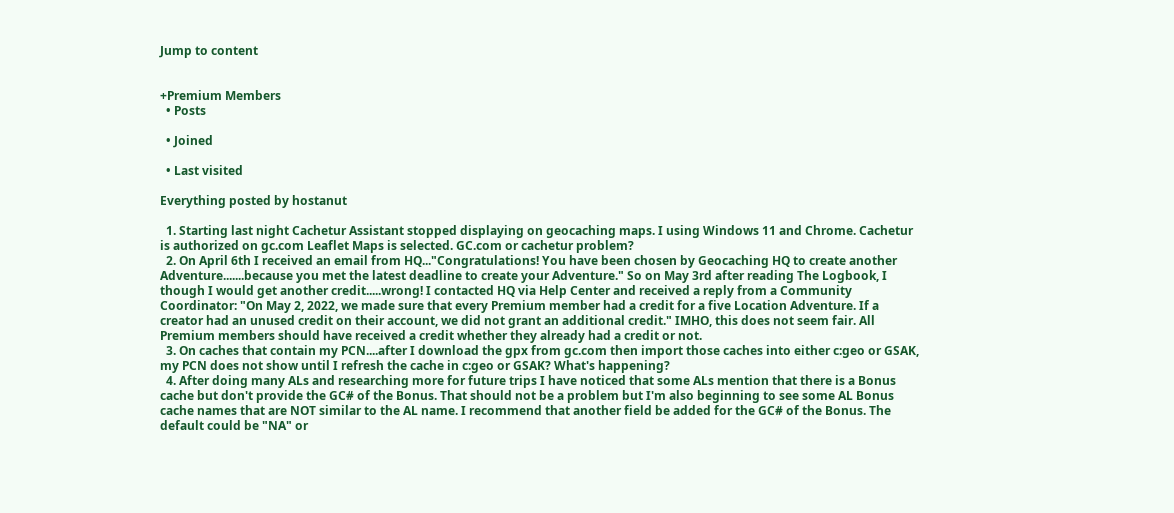Jump to content


+Premium Members
  • Posts

  • Joined

  • Last visited

Everything posted by hostanut

  1. Starting last night Cachetur Assistant stopped displaying on geocaching maps. I using Windows 11 and Chrome. Cachetur is authorized on gc.com Leaflet Maps is selected. GC.com or cachetur problem?
  2. On April 6th I received an email from HQ..."Congratulations! You have been chosen by Geocaching HQ to create another Adventure.......because you met the latest deadline to create your Adventure." So on May 3rd after reading The Logbook, I though I would get another credit.....wrong! I contacted HQ via Help Center and received a reply from a Community Coordinator: "On May 2, 2022, we made sure that every Premium member had a credit for a five Location Adventure. If a creator had an unused credit on their account, we did not grant an additional credit." IMHO, this does not seem fair. All Premium members should have received a credit whether they already had a credit or not.
  3. On caches that contain my PCN....after I download the gpx from gc.com then import those caches into either c:geo or GSAK, my PCN does not show until I refresh the cache in c:geo or GSAK? What's happening?
  4. After doing many ALs and researching more for future trips I have noticed that some ALs mention that there is a Bonus cache but don't provide the GC# of the Bonus. That should not be a problem but I'm also beginning to see some AL Bonus cache names that are NOT similar to the AL name. I recommend that another field be added for the GC# of the Bonus. The default could be "NA" or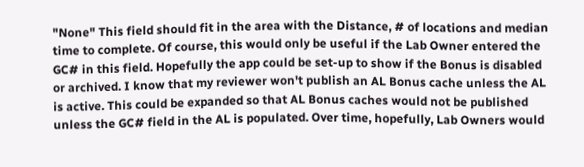"None" This field should fit in the area with the Distance, # of locations and median time to complete. Of course, this would only be useful if the Lab Owner entered the GC# in this field. Hopefully the app could be set-up to show if the Bonus is disabled or archived. I know that my reviewer won't publish an AL Bonus cache unless the AL is active. This could be expanded so that AL Bonus caches would not be published unless the GC# field in the AL is populated. Over time, hopefully, Lab Owners would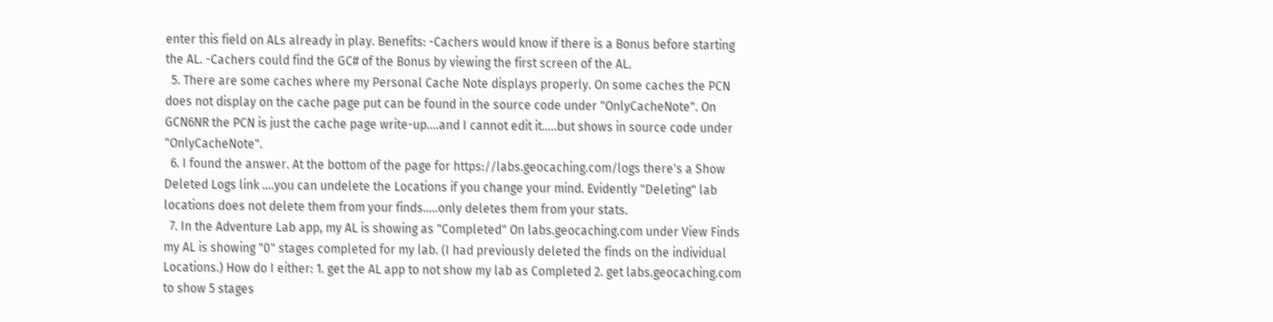enter this field on ALs already in play. Benefits: -Cachers would know if there is a Bonus before starting the AL. -Cachers could find the GC# of the Bonus by viewing the first screen of the AL.
  5. There are some caches where my Personal Cache Note displays properly. On some caches the PCN does not display on the cache page put can be found in the source code under "OnlyCacheNote". On GCN6NR the PCN is just the cache page write-up....and I cannot edit it.....but shows in source code under "OnlyCacheNote".
  6. I found the answer. At the bottom of the page for https://labs.geocaching.com/logs there's a Show Deleted Logs link ....you can undelete the Locations if you change your mind. Evidently "Deleting" lab locations does not delete them from your finds.....only deletes them from your stats.
  7. In the Adventure Lab app, my AL is showing as "Completed" On labs.geocaching.com under View Finds my AL is showing "0" stages completed for my lab. (I had previously deleted the finds on the individual Locations.) How do I either: 1. get the AL app to not show my lab as Completed 2. get labs.geocaching.com to show 5 stages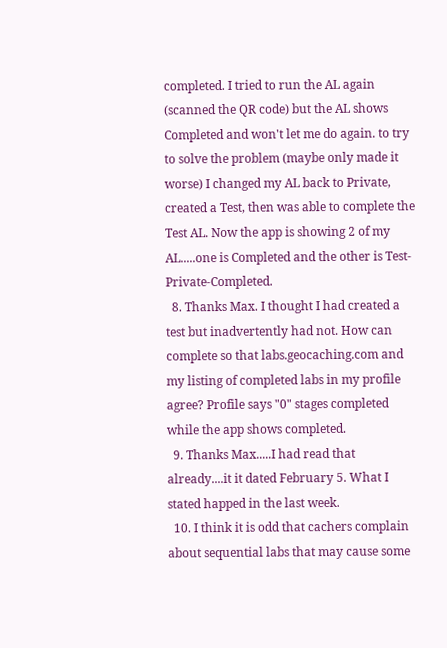completed. I tried to run the AL again (scanned the QR code) but the AL shows Completed and won't let me do again. to try to solve the problem (maybe only made it worse) I changed my AL back to Private, created a Test, then was able to complete the Test AL. Now the app is showing 2 of my AL.....one is Completed and the other is Test-Private-Completed.
  8. Thanks Max. I thought I had created a test but inadvertently had not. How can complete so that labs.geocaching.com and my listing of completed labs in my profile agree? Profile says "0" stages completed while the app shows completed.
  9. Thanks Max.....I had read that already....it it dated February 5. What I stated happed in the last week.
  10. I think it is odd that cachers complain about sequential labs that may cause some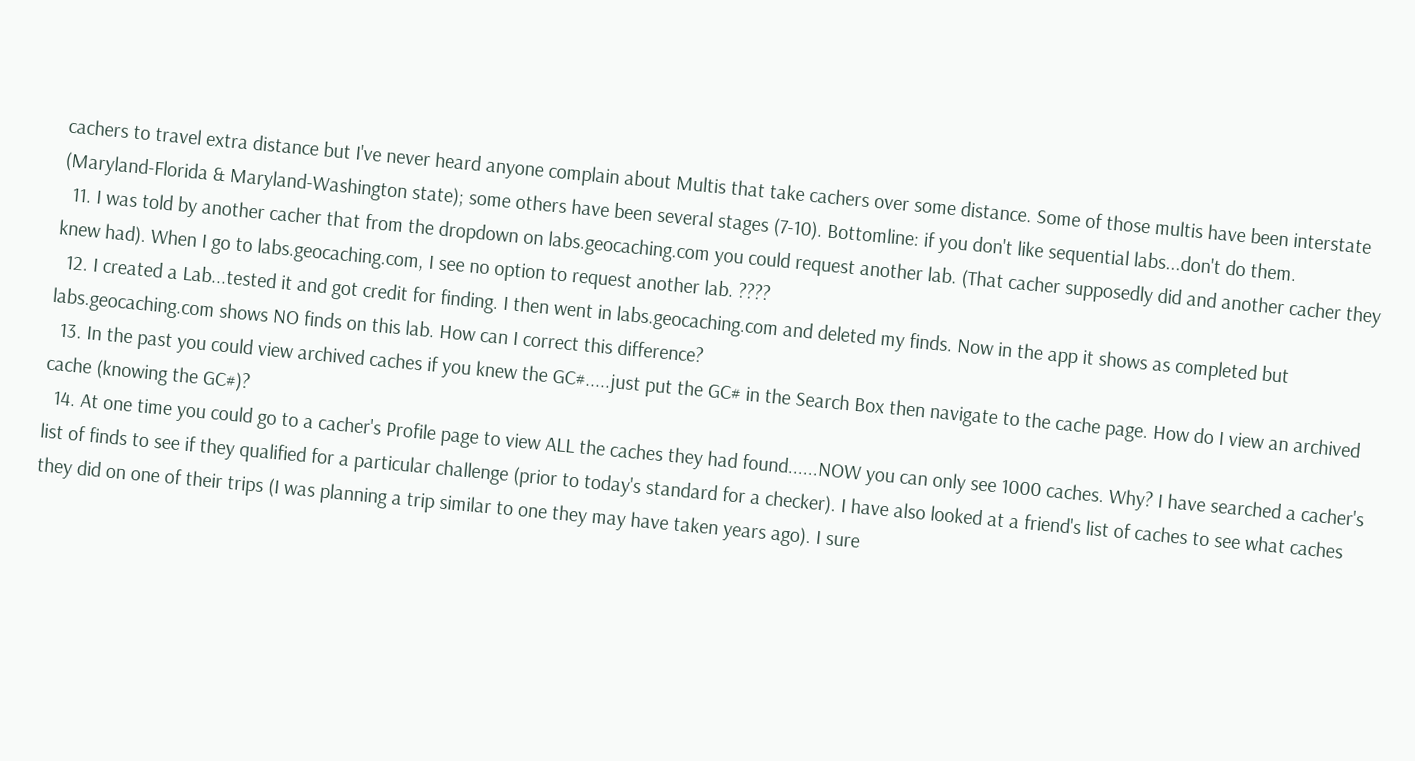cachers to travel extra distance but I've never heard anyone complain about Multis that take cachers over some distance. Some of those multis have been interstate (Maryland-Florida & Maryland-Washington state); some others have been several stages (7-10). Bottomline: if you don't like sequential labs...don't do them.
  11. I was told by another cacher that from the dropdown on labs.geocaching.com you could request another lab. (That cacher supposedly did and another cacher they knew had). When I go to labs.geocaching.com, I see no option to request another lab. ????
  12. I created a Lab...tested it and got credit for finding. I then went in labs.geocaching.com and deleted my finds. Now in the app it shows as completed but labs.geocaching.com shows NO finds on this lab. How can I correct this difference?
  13. In the past you could view archived caches if you knew the GC#.....just put the GC# in the Search Box then navigate to the cache page. How do I view an archived cache (knowing the GC#)?
  14. At one time you could go to a cacher's Profile page to view ALL the caches they had found......NOW you can only see 1000 caches. Why? I have searched a cacher's list of finds to see if they qualified for a particular challenge (prior to today's standard for a checker). I have also looked at a friend's list of caches to see what caches they did on one of their trips (I was planning a trip similar to one they may have taken years ago). I sure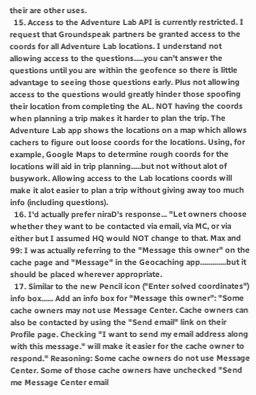their are other uses.
  15. Access to the Adventure Lab API is currently restricted. I request that Groundspeak partners be granted access to the coords for all Adventure Lab locations. I understand not allowing access to the questions.....you can't answer the questions until you are within the geofence so there is little advantage to seeing those questions early. Plus not allowing access to the questions would greatly hinder those spoofing their location from completing the AL. NOT having the coords when planning a trip makes it harder to plan the trip. The Adventure Lab app shows the locations on a map which allows cachers to figure out loose coords for the locations. Using, for example, Google Maps to determine rough coords for the locations will aid in trip planning.....but not without alot of busywork. Allowing access to the Lab locations coords will make it alot easier to plan a trip without giving away too much info (including questions).
  16. I'd actually prefer niraD's response... "Let owners choose whether they want to be contacted via email, via MC, or via either but I assumed HQ would NOT change to that. Max and 99: I was actually referring to the "Message this owner" on the cache page and "Message" in the Geocaching app.............but it should be placed wherever appropriate.
  17. Similar to the new Pencil icon ("Enter solved coordinates") info box...... Add an info box for "Message this owner": "Some cache owners may not use Message Center. Cache owners can also be contacted by using the "Send email" link on their Profile page. Checking "I want to send my email address along with this message." will make it easier for the cache owner to respond." Reasoning: Some cache owners do not use Message Center. Some of those cache owners have unchecked "Send me Message Center email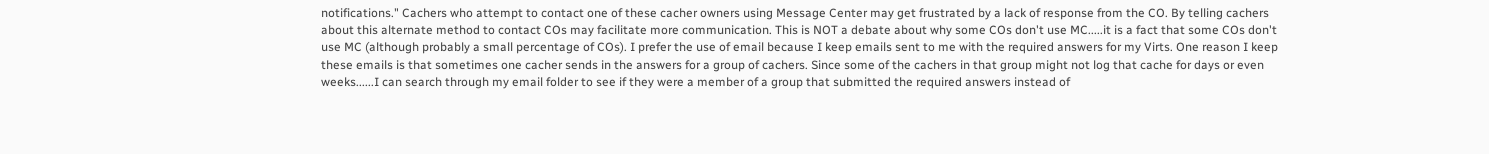notifications." Cachers who attempt to contact one of these cacher owners using Message Center may get frustrated by a lack of response from the CO. By telling cachers about this alternate method to contact COs may facilitate more communication. This is NOT a debate about why some COs don't use MC.....it is a fact that some COs don't use MC (although probably a small percentage of COs). I prefer the use of email because I keep emails sent to me with the required answers for my Virts. One reason I keep these emails is that sometimes one cacher sends in the answers for a group of cachers. Since some of the cachers in that group might not log that cache for days or even weeks......I can search through my email folder to see if they were a member of a group that submitted the required answers instead of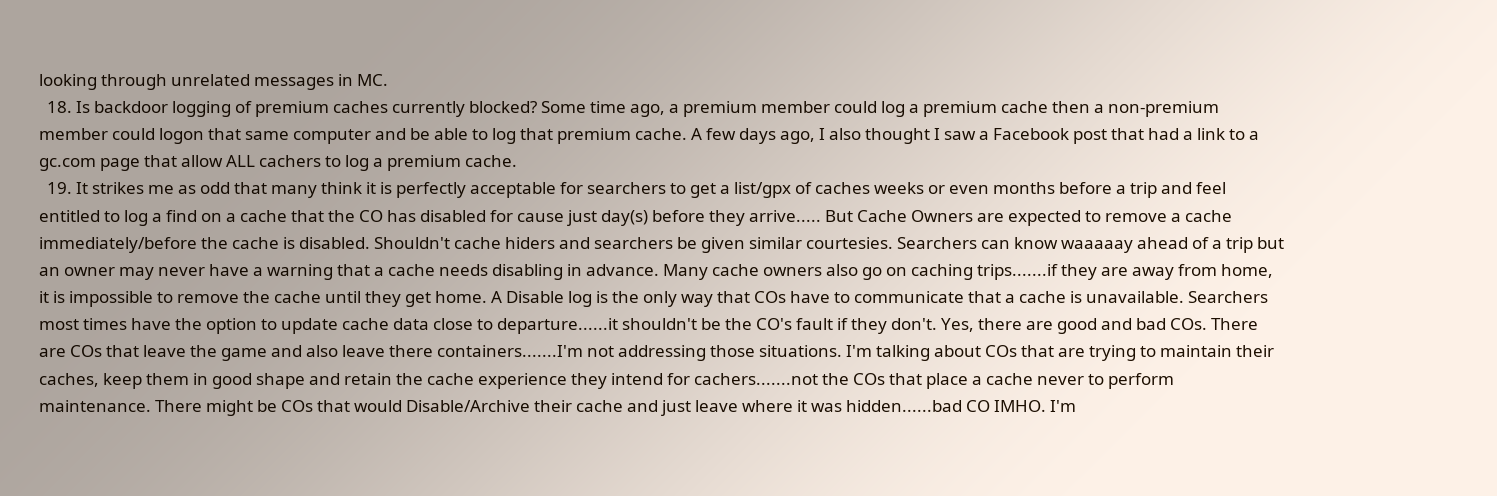looking through unrelated messages in MC.
  18. Is backdoor logging of premium caches currently blocked? Some time ago, a premium member could log a premium cache then a non-premium member could logon that same computer and be able to log that premium cache. A few days ago, I also thought I saw a Facebook post that had a link to a gc.com page that allow ALL cachers to log a premium cache.
  19. It strikes me as odd that many think it is perfectly acceptable for searchers to get a list/gpx of caches weeks or even months before a trip and feel entitled to log a find on a cache that the CO has disabled for cause just day(s) before they arrive..... But Cache Owners are expected to remove a cache immediately/before the cache is disabled. Shouldn't cache hiders and searchers be given similar courtesies. Searchers can know waaaaay ahead of a trip but an owner may never have a warning that a cache needs disabling in advance. Many cache owners also go on caching trips.......if they are away from home, it is impossible to remove the cache until they get home. A Disable log is the only way that COs have to communicate that a cache is unavailable. Searchers most times have the option to update cache data close to departure......it shouldn't be the CO's fault if they don't. Yes, there are good and bad COs. There are COs that leave the game and also leave there containers.......I'm not addressing those situations. I'm talking about COs that are trying to maintain their caches, keep them in good shape and retain the cache experience they intend for cachers.......not the COs that place a cache never to perform maintenance. There might be COs that would Disable/Archive their cache and just leave where it was hidden......bad CO IMHO. I'm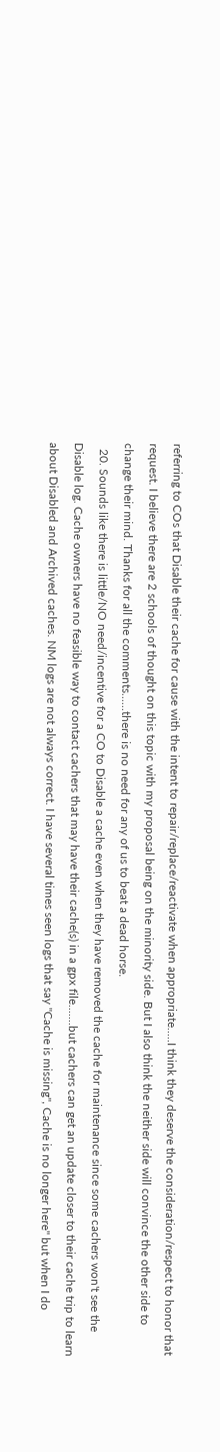referring to COs that Disable their cache for cause with the intent to repair/replace/reactivate when appropriate.....I think they deserve the consideration/respect to honor that request. I believe there are 2 schools of thought on this topic with my proposal being on the minority side. But I also think the neither side will convince the other side to change their mind. Thanks for all the comments......there is no need for any of us to beat a dead horse.
  20. Sounds like there is little/NO need/incentive for a CO to Disable a cache even when they have removed the cache for maintenance since some cachers won't see the Disable log. Cache owners have no feasible way to contact cachers that may have their cache(s) in a gpx file.......but cachers can get an update closer to their cache trip to learn about Disabled and Archived caches. NM logs are not always correct. I have several times seen logs that say "Cache is missing", Cache is no longer here" but when I do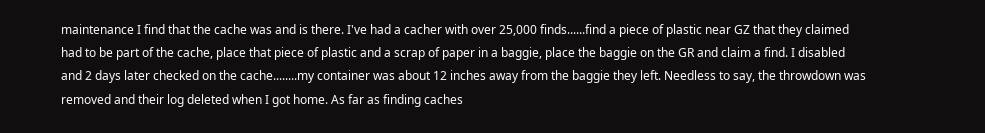maintenance I find that the cache was and is there. I've had a cacher with over 25,000 finds......find a piece of plastic near GZ that they claimed had to be part of the cache, place that piece of plastic and a scrap of paper in a baggie, place the baggie on the GR and claim a find. I disabled and 2 days later checked on the cache........my container was about 12 inches away from the baggie they left. Needless to say, the throwdown was removed and their log deleted when I got home. As far as finding caches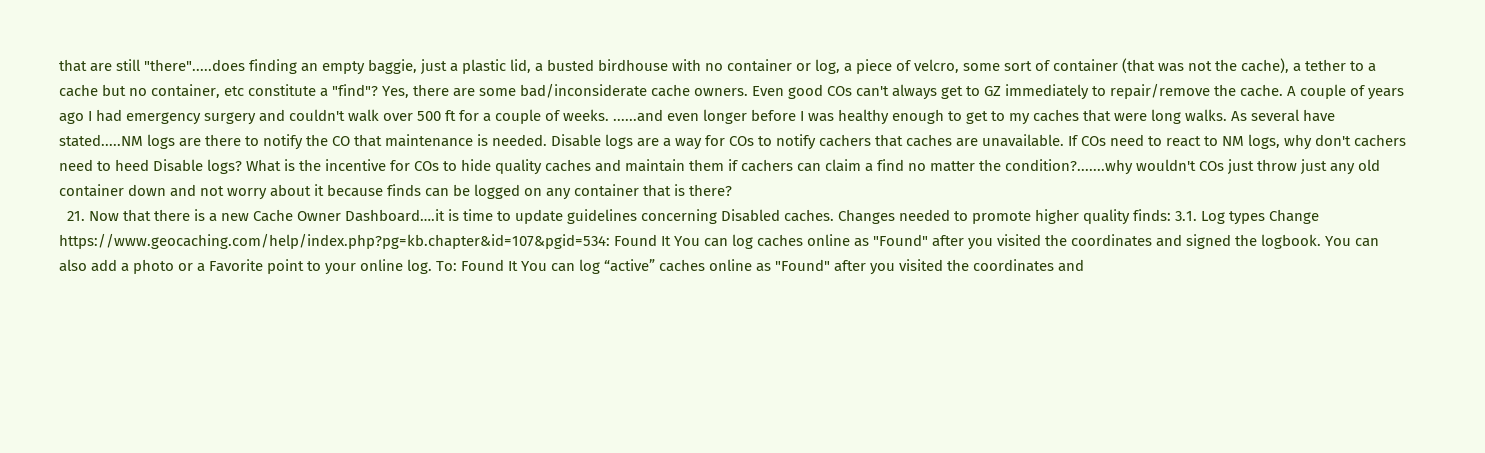that are still "there".....does finding an empty baggie, just a plastic lid, a busted birdhouse with no container or log, a piece of velcro, some sort of container (that was not the cache), a tether to a cache but no container, etc constitute a "find"? Yes, there are some bad/inconsiderate cache owners. Even good COs can't always get to GZ immediately to repair/remove the cache. A couple of years ago I had emergency surgery and couldn't walk over 500 ft for a couple of weeks. ......and even longer before I was healthy enough to get to my caches that were long walks. As several have stated.....NM logs are there to notify the CO that maintenance is needed. Disable logs are a way for COs to notify cachers that caches are unavailable. If COs need to react to NM logs, why don't cachers need to heed Disable logs? What is the incentive for COs to hide quality caches and maintain them if cachers can claim a find no matter the condition?.......why wouldn't COs just throw just any old container down and not worry about it because finds can be logged on any container that is there?
  21. Now that there is a new Cache Owner Dashboard….it is time to update guidelines concerning Disabled caches. Changes needed to promote higher quality finds: 3.1. Log types Change https://www.geocaching.com/help/index.php?pg=kb.chapter&id=107&pgid=534: Found It You can log caches online as "Found" after you visited the coordinates and signed the logbook. You can also add a photo or a Favorite point to your online log. To: Found It You can log “active” caches online as "Found" after you visited the coordinates and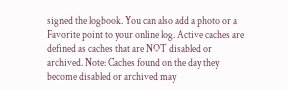signed the logbook. You can also add a photo or a Favorite point to your online log. Active caches are defined as caches that are NOT disabled or archived. Note: Caches found on the day they become disabled or archived may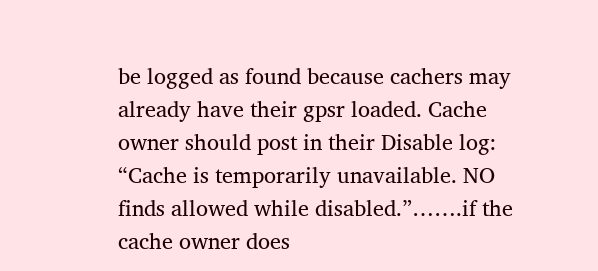be logged as found because cachers may already have their gpsr loaded. Cache owner should post in their Disable log: “Cache is temporarily unavailable. NO finds allowed while disabled.”…….if the cache owner does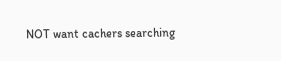NOT want cachers searching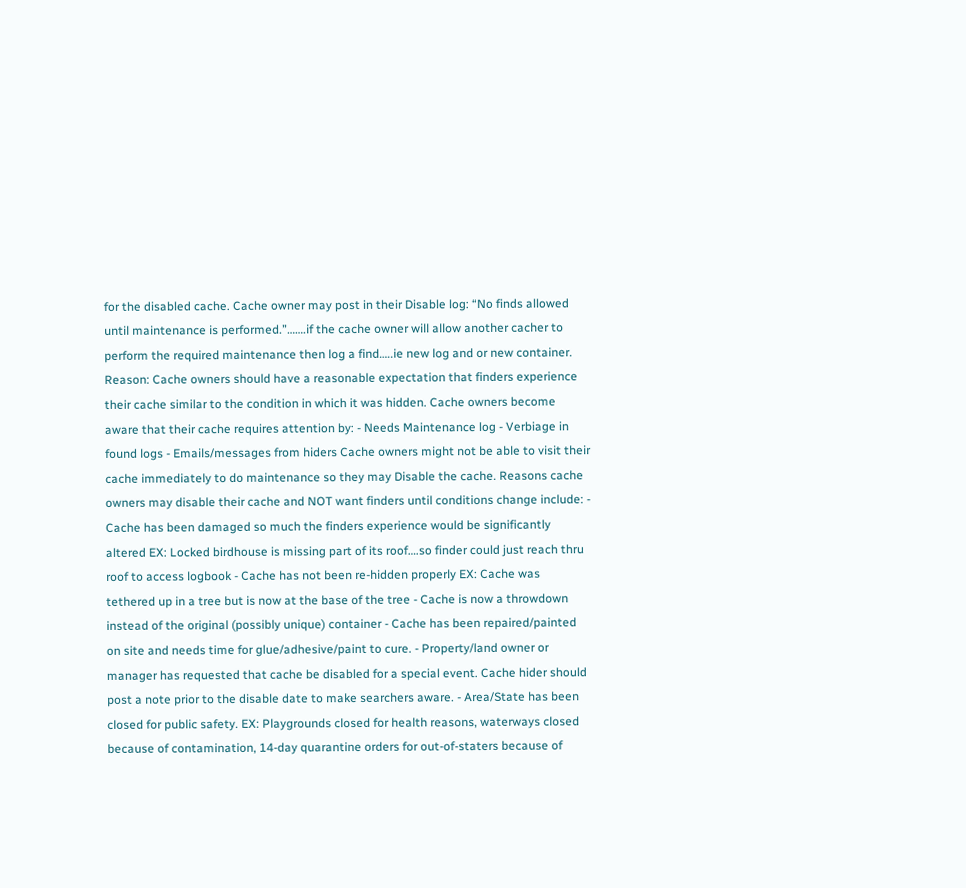for the disabled cache. Cache owner may post in their Disable log: “No finds allowed until maintenance is performed.”…….if the cache owner will allow another cacher to perform the required maintenance then log a find…..ie new log and or new container. Reason: Cache owners should have a reasonable expectation that finders experience their cache similar to the condition in which it was hidden. Cache owners become aware that their cache requires attention by: - Needs Maintenance log - Verbiage in found logs - Emails/messages from hiders Cache owners might not be able to visit their cache immediately to do maintenance so they may Disable the cache. Reasons cache owners may disable their cache and NOT want finders until conditions change include: - Cache has been damaged so much the finders experience would be significantly altered EX: Locked birdhouse is missing part of its roof….so finder could just reach thru roof to access logbook - Cache has not been re-hidden properly EX: Cache was tethered up in a tree but is now at the base of the tree - Cache is now a throwdown instead of the original (possibly unique) container - Cache has been repaired/painted on site and needs time for glue/adhesive/paint to cure. - Property/land owner or manager has requested that cache be disabled for a special event. Cache hider should post a note prior to the disable date to make searchers aware. - Area/State has been closed for public safety. EX: Playgrounds closed for health reasons, waterways closed because of contamination, 14-day quarantine orders for out-of-staters because of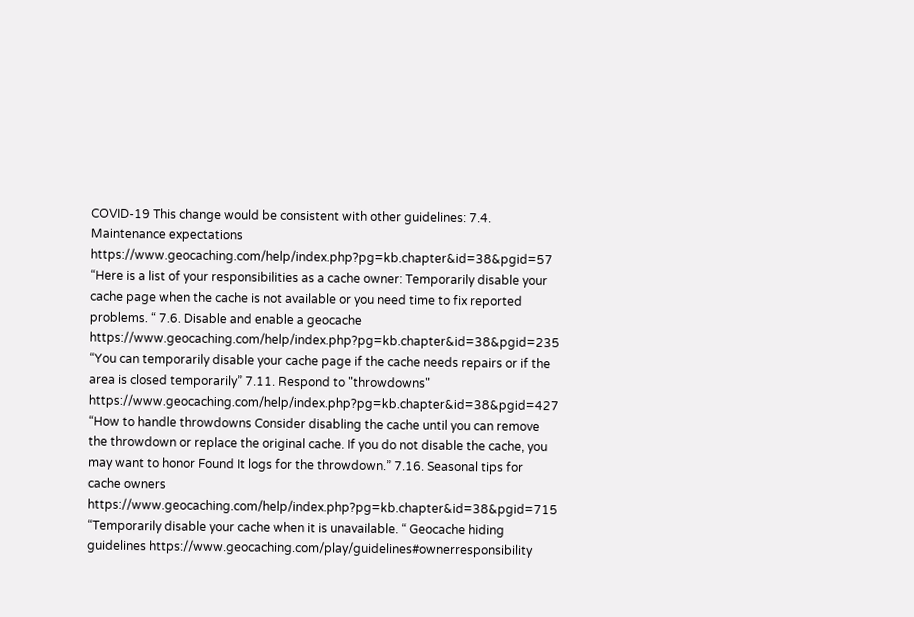COVID-19 This change would be consistent with other guidelines: 7.4. Maintenance expectations https://www.geocaching.com/help/index.php?pg=kb.chapter&id=38&pgid=57 “Here is a list of your responsibilities as a cache owner: Temporarily disable your cache page when the cache is not available or you need time to fix reported problems. “ 7.6. Disable and enable a geocache https://www.geocaching.com/help/index.php?pg=kb.chapter&id=38&pgid=235 “You can temporarily disable your cache page if the cache needs repairs or if the area is closed temporarily” 7.11. Respond to "throwdowns" https://www.geocaching.com/help/index.php?pg=kb.chapter&id=38&pgid=427 “How to handle throwdowns Consider disabling the cache until you can remove the throwdown or replace the original cache. If you do not disable the cache, you may want to honor Found It logs for the throwdown.” 7.16. Seasonal tips for cache owners https://www.geocaching.com/help/index.php?pg=kb.chapter&id=38&pgid=715 “Temporarily disable your cache when it is unavailable. “ Geocache hiding guidelines https://www.geocaching.com/play/guidelines#ownerresponsibility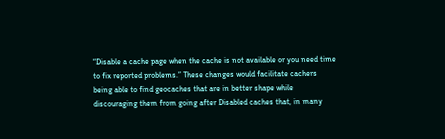“Disable a cache page when the cache is not available or you need time to fix reported problems.” These changes would facilitate cachers being able to find geocaches that are in better shape while discouraging them from going after Disabled caches that, in many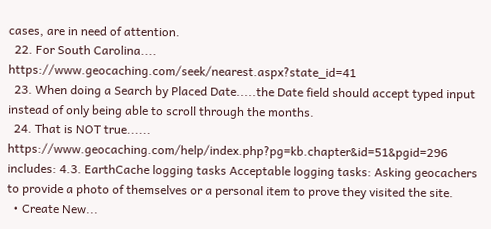cases, are in need of attention.
  22. For South Carolina.... https://www.geocaching.com/seek/nearest.aspx?state_id=41
  23. When doing a Search by Placed Date.....the Date field should accept typed input instead of only being able to scroll through the months.
  24. That is NOT true...... https://www.geocaching.com/help/index.php?pg=kb.chapter&id=51&pgid=296 includes: 4.3. EarthCache logging tasks Acceptable logging tasks: Asking geocachers to provide a photo of themselves or a personal item to prove they visited the site.
  • Create New...